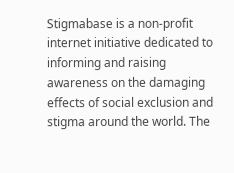Stigmabase is a non-profit internet initiative dedicated to informing and raising awareness on the damaging effects of social exclusion and stigma around the world. The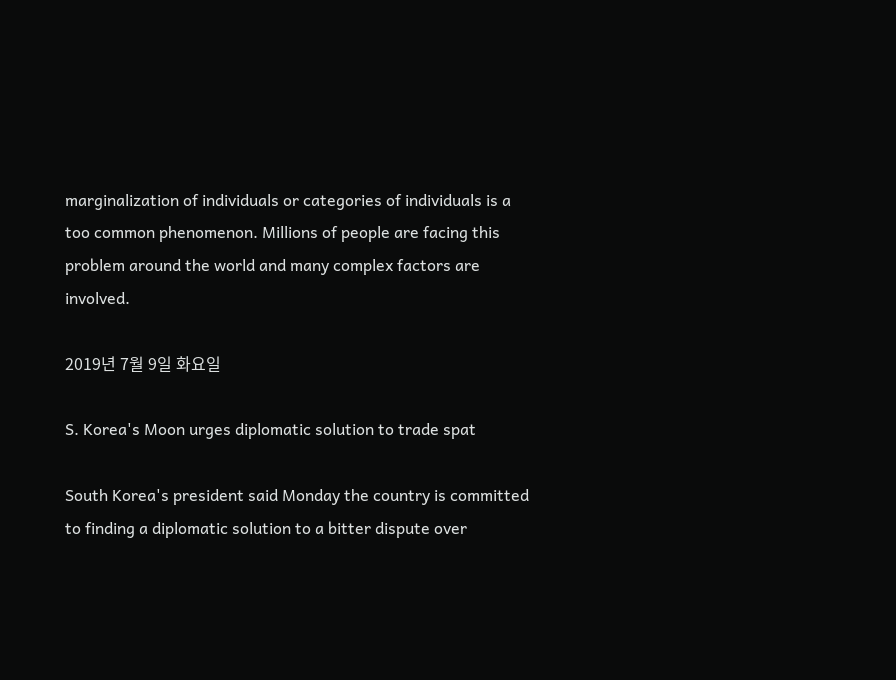marginalization of individuals or categories of individuals is a too common phenomenon. Millions of people are facing this problem around the world and many complex factors are involved.

2019년 7월 9일 화요일

S. Korea's Moon urges diplomatic solution to trade spat

South Korea's president said Monday the country is committed to finding a diplomatic solution to a bitter dispute over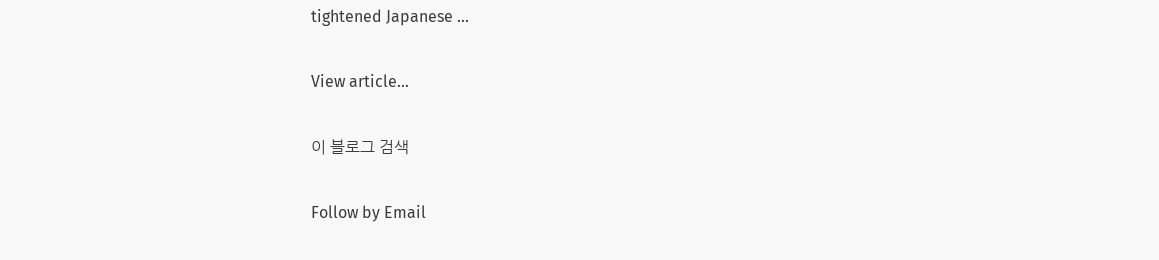tightened Japanese ...

View article...

이 블로그 검색

Follow by Email